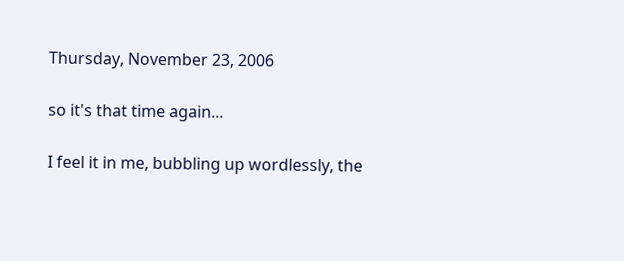Thursday, November 23, 2006

so it's that time again...

I feel it in me, bubbling up wordlessly, the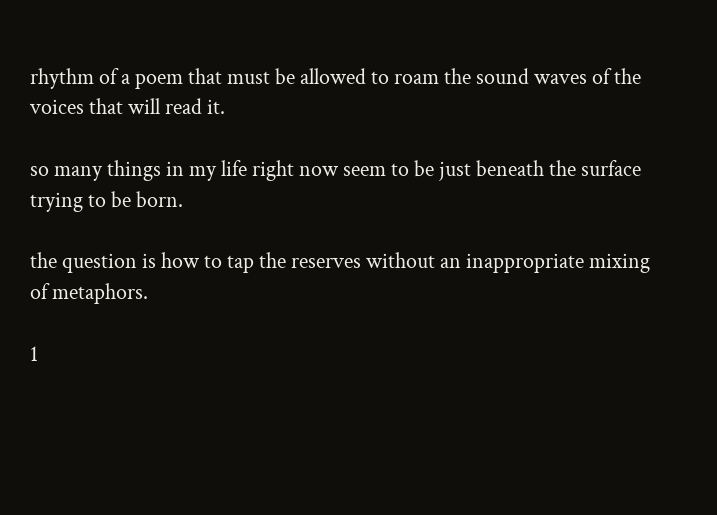rhythm of a poem that must be allowed to roam the sound waves of the voices that will read it.

so many things in my life right now seem to be just beneath the surface trying to be born.

the question is how to tap the reserves without an inappropriate mixing of metaphors.

1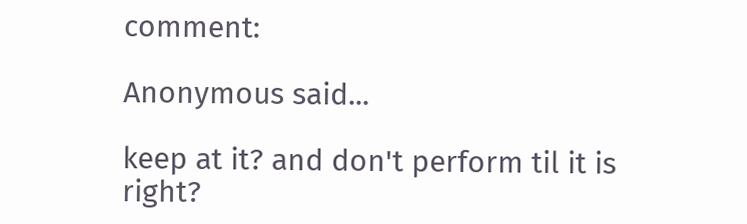comment:

Anonymous said...

keep at it? and don't perform til it is right?